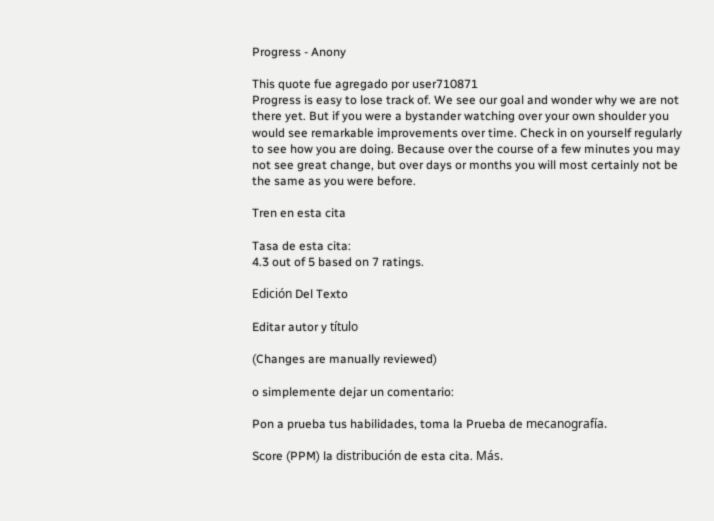Progress - Anony

This quote fue agregado por user710871
Progress is easy to lose track of. We see our goal and wonder why we are not there yet. But if you were a bystander watching over your own shoulder you would see remarkable improvements over time. Check in on yourself regularly to see how you are doing. Because over the course of a few minutes you may not see great change, but over days or months you will most certainly not be the same as you were before.

Tren en esta cita

Tasa de esta cita:
4.3 out of 5 based on 7 ratings.

Edición Del Texto

Editar autor y título

(Changes are manually reviewed)

o simplemente dejar un comentario:

Pon a prueba tus habilidades, toma la Prueba de mecanografía.

Score (PPM) la distribución de esta cita. Más.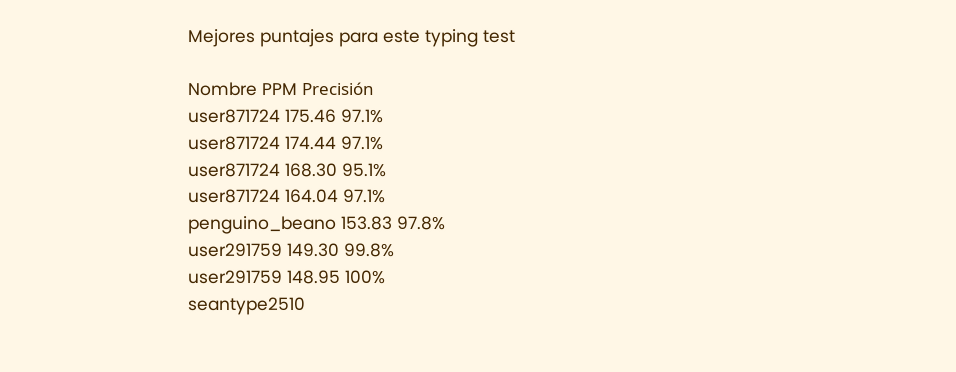Mejores puntajes para este typing test

Nombre PPM Precisión
user871724 175.46 97.1%
user871724 174.44 97.1%
user871724 168.30 95.1%
user871724 164.04 97.1%
penguino_beano 153.83 97.8%
user291759 149.30 99.8%
user291759 148.95 100%
seantype2510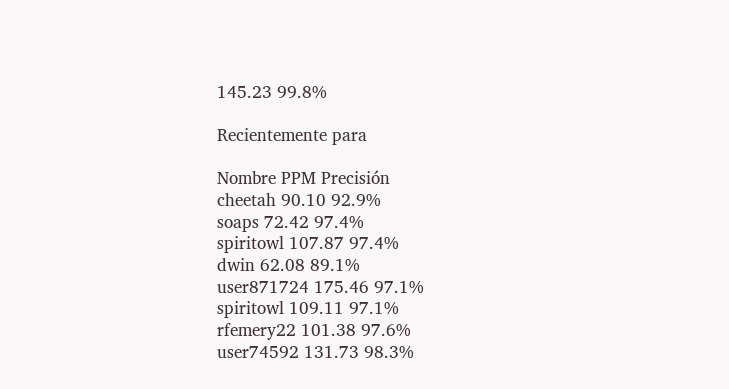145.23 99.8%

Recientemente para

Nombre PPM Precisión
cheetah 90.10 92.9%
soaps 72.42 97.4%
spiritowl 107.87 97.4%
dwin 62.08 89.1%
user871724 175.46 97.1%
spiritowl 109.11 97.1%
rfemery22 101.38 97.6%
user74592 131.73 98.3%